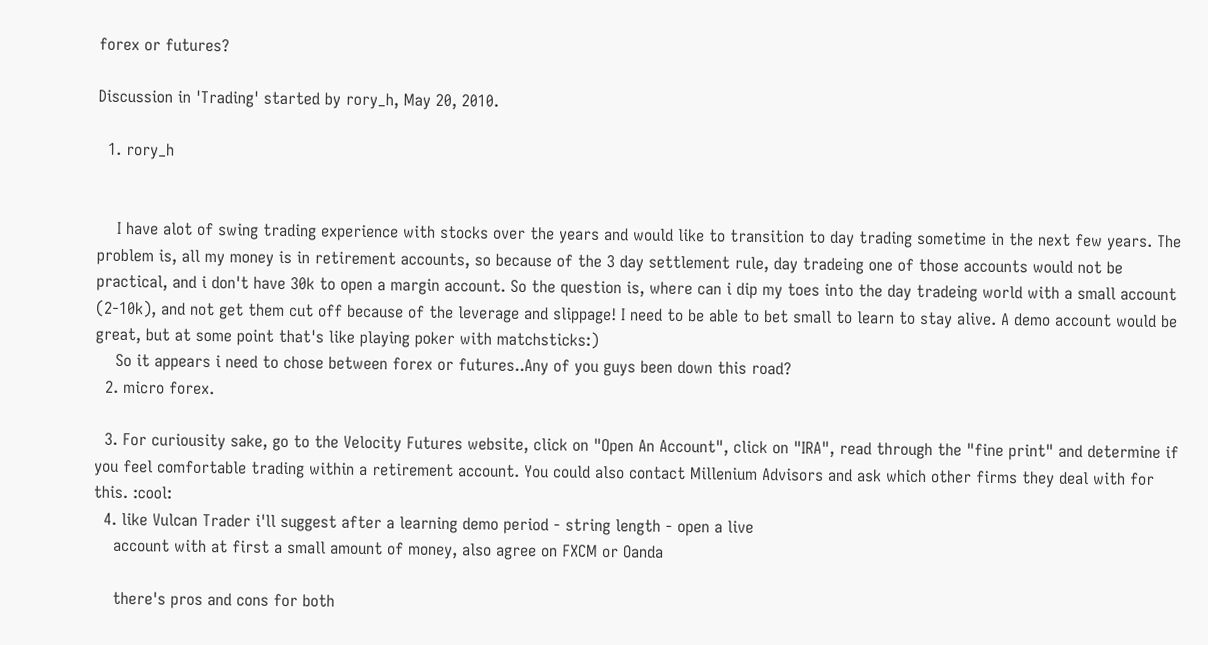forex or futures?

Discussion in 'Trading' started by rory_h, May 20, 2010.

  1. rory_h


    I have alot of swing trading experience with stocks over the years and would like to transition to day trading sometime in the next few years. The problem is, all my money is in retirement accounts, so because of the 3 day settlement rule, day tradeing one of those accounts would not be practical, and i don't have 30k to open a margin account. So the question is, where can i dip my toes into the day tradeing world with a small account (2-10k), and not get them cut off because of the leverage and slippage! I need to be able to bet small to learn to stay alive. A demo account would be great, but at some point that's like playing poker with matchsticks:)
    So it appears i need to chose between forex or futures..Any of you guys been down this road?
  2. micro forex.

  3. For curiousity sake, go to the Velocity Futures website, click on "Open An Account", click on "IRA", read through the "fine print" and determine if you feel comfortable trading within a retirement account. You could also contact Millenium Advisors and ask which other firms they deal with for this. :cool:
  4. like Vulcan Trader i'll suggest after a learning demo period - string length - open a live
    account with at first a small amount of money, also agree on FXCM or Oanda

    there's pros and cons for both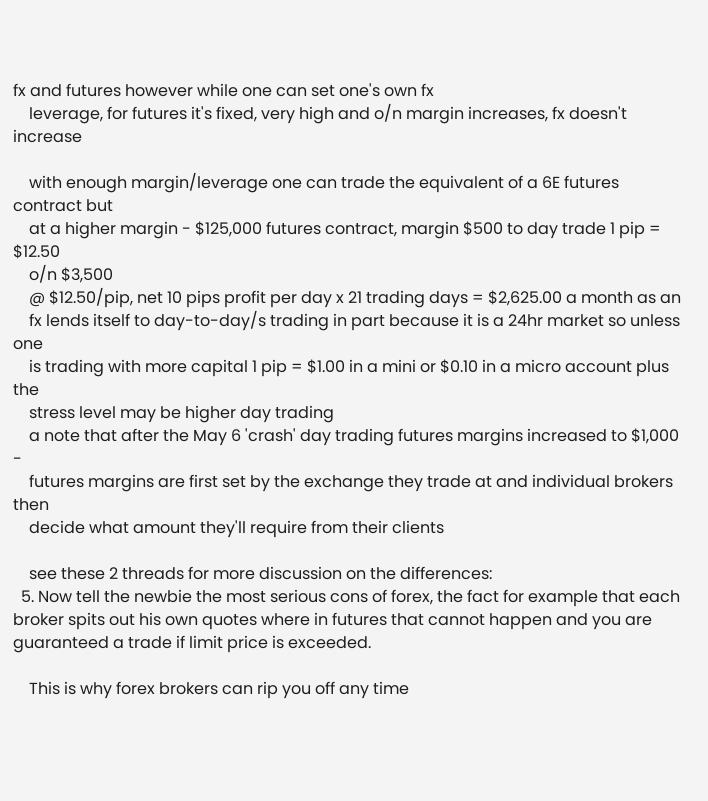fx and futures however while one can set one's own fx
    leverage, for futures it's fixed, very high and o/n margin increases, fx doesn't increase

    with enough margin/leverage one can trade the equivalent of a 6E futures contract but
    at a higher margin - $125,000 futures contract, margin $500 to day trade 1 pip = $12.50
    o/n $3,500
    @ $12.50/pip, net 10 pips profit per day x 21 trading days = $2,625.00 a month as an
    fx lends itself to day-to-day/s trading in part because it is a 24hr market so unless one
    is trading with more capital 1 pip = $1.00 in a mini or $0.10 in a micro account plus the
    stress level may be higher day trading
    a note that after the May 6 'crash' day trading futures margins increased to $1,000 -
    futures margins are first set by the exchange they trade at and individual brokers then
    decide what amount they'll require from their clients

    see these 2 threads for more discussion on the differences:
  5. Now tell the newbie the most serious cons of forex, the fact for example that each broker spits out his own quotes where in futures that cannot happen and you are guaranteed a trade if limit price is exceeded.

    This is why forex brokers can rip you off any time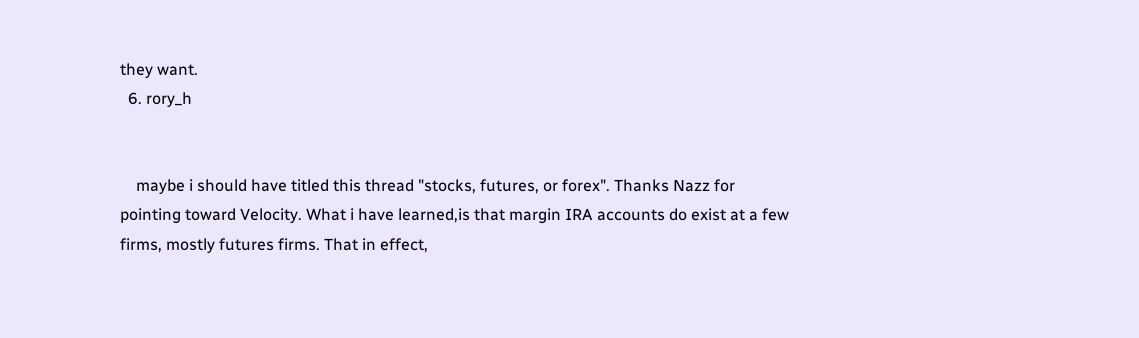they want.
  6. rory_h


    maybe i should have titled this thread "stocks, futures, or forex". Thanks Nazz for pointing toward Velocity. What i have learned,is that margin IRA accounts do exist at a few firms, mostly futures firms. That in effect,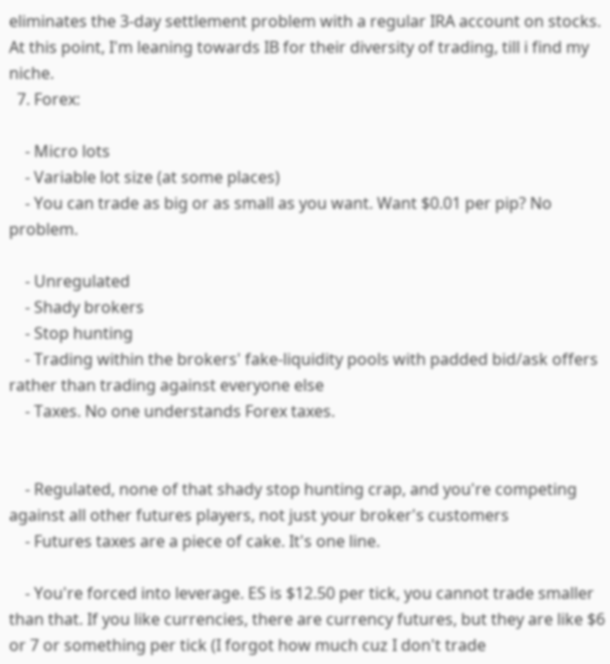eliminates the 3-day settlement problem with a regular IRA account on stocks. At this point, I'm leaning towards IB for their diversity of trading, till i find my niche.
  7. Forex:

    - Micro lots
    - Variable lot size (at some places)
    - You can trade as big or as small as you want. Want $0.01 per pip? No problem.

    - Unregulated
    - Shady brokers
    - Stop hunting
    - Trading within the brokers' fake-liquidity pools with padded bid/ask offers rather than trading against everyone else
    - Taxes. No one understands Forex taxes.


    - Regulated, none of that shady stop hunting crap, and you're competing against all other futures players, not just your broker's customers
    - Futures taxes are a piece of cake. It's one line.

    - You're forced into leverage. ES is $12.50 per tick, you cannot trade smaller than that. If you like currencies, there are currency futures, but they are like $6 or 7 or something per tick (I forgot how much cuz I don't trade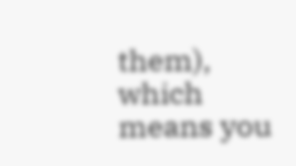them), which means you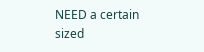NEED a certain sized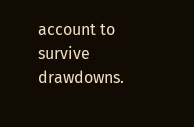account to survive drawdowns.